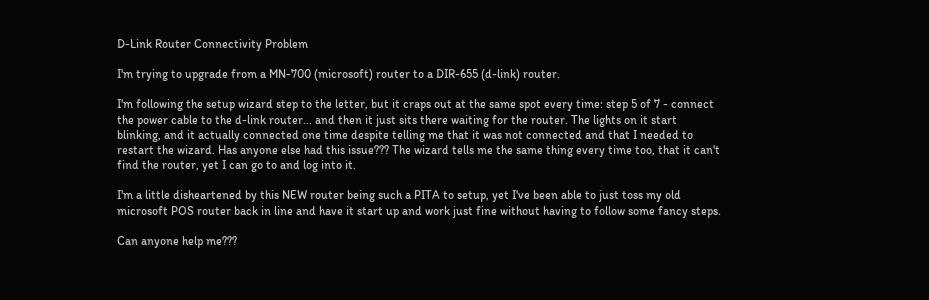D-Link Router Connectivity Problem

I'm trying to upgrade from a MN-700 (microsoft) router to a DIR-655 (d-link) router.

I'm following the setup wizard step to the letter, but it craps out at the same spot every time: step 5 of 7 - connect the power cable to the d-link router... and then it just sits there waiting for the router. The lights on it start blinking, and it actually connected one time despite telling me that it was not connected and that I needed to restart the wizard. Has anyone else had this issue??? The wizard tells me the same thing every time too, that it can't find the router, yet I can go to and log into it.

I'm a little disheartened by this NEW router being such a PITA to setup, yet I've been able to just toss my old microsoft POS router back in line and have it start up and work just fine without having to follow some fancy steps.

Can anyone help me???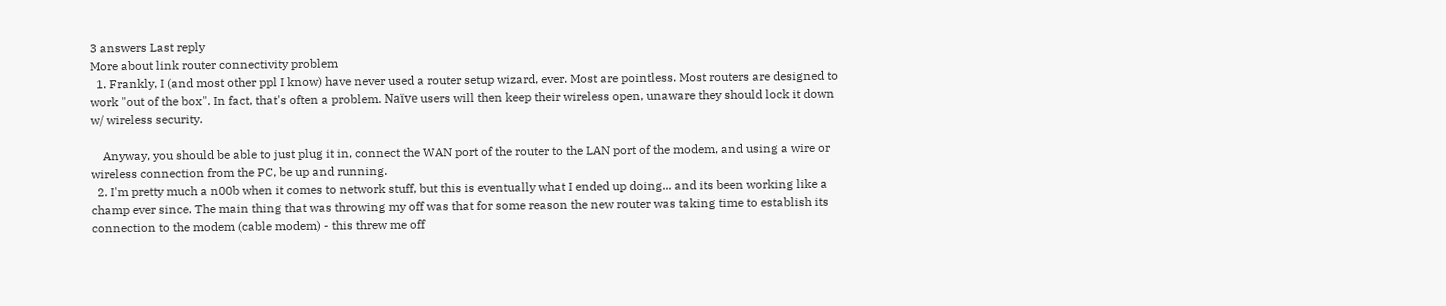3 answers Last reply
More about link router connectivity problem
  1. Frankly, I (and most other ppl I know) have never used a router setup wizard, ever. Most are pointless. Most routers are designed to work "out of the box". In fact, that's often a problem. Naïve users will then keep their wireless open, unaware they should lock it down w/ wireless security.

    Anyway, you should be able to just plug it in, connect the WAN port of the router to the LAN port of the modem, and using a wire or wireless connection from the PC, be up and running.
  2. I'm pretty much a n00b when it comes to network stuff, but this is eventually what I ended up doing... and its been working like a champ ever since. The main thing that was throwing my off was that for some reason the new router was taking time to establish its connection to the modem (cable modem) - this threw me off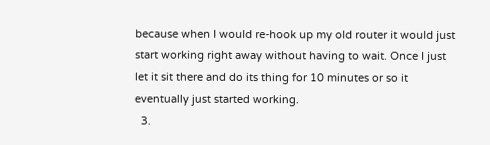because when I would re-hook up my old router it would just start working right away without having to wait. Once I just let it sit there and do its thing for 10 minutes or so it eventually just started working.
  3.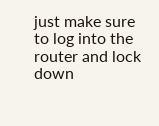just make sure to log into the router and lock down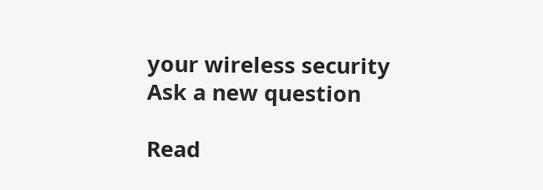your wireless security
Ask a new question

Read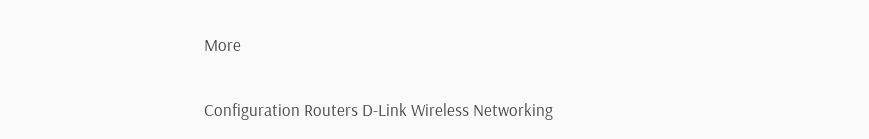More

Configuration Routers D-Link Wireless Networking